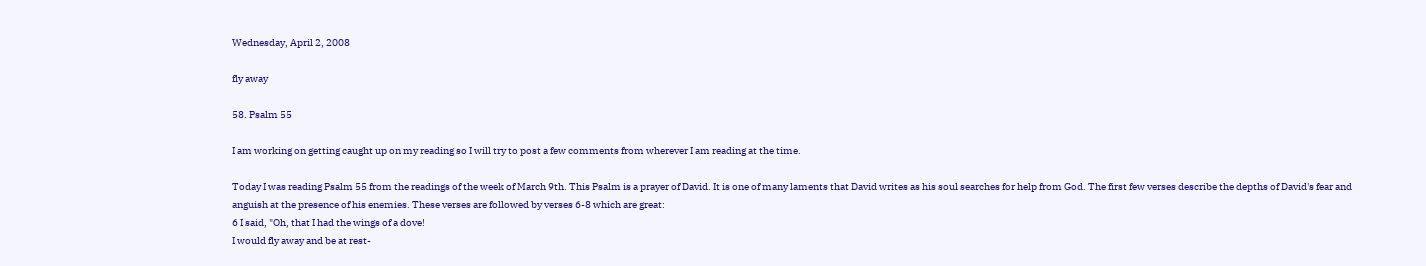Wednesday, April 2, 2008

fly away

58. Psalm 55

I am working on getting caught up on my reading so I will try to post a few comments from wherever I am reading at the time.

Today I was reading Psalm 55 from the readings of the week of March 9th. This Psalm is a prayer of David. It is one of many laments that David writes as his soul searches for help from God. The first few verses describe the depths of David's fear and anguish at the presence of his enemies. These verses are followed by verses 6-8 which are great:
6 I said, "Oh, that I had the wings of a dove!
I would fly away and be at rest-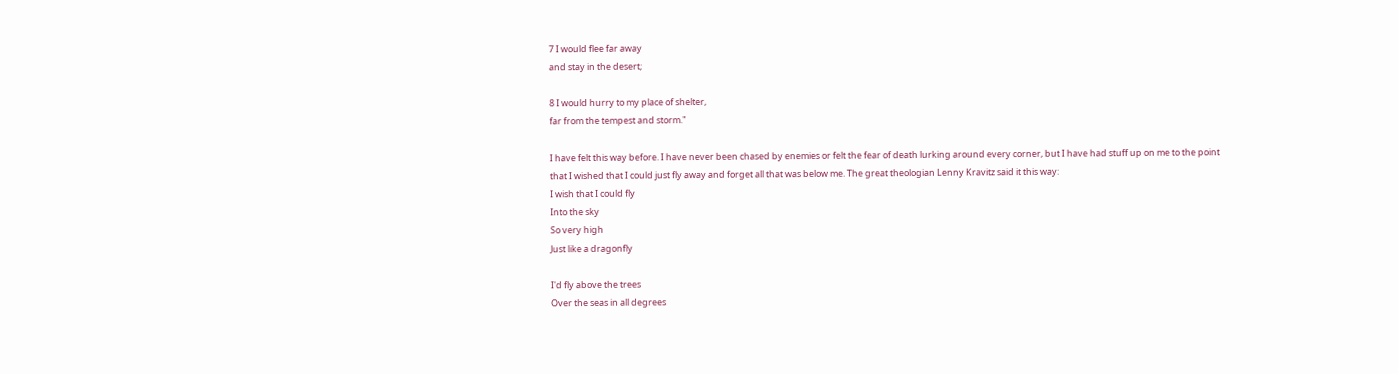7 I would flee far away
and stay in the desert;

8 I would hurry to my place of shelter,
far from the tempest and storm."

I have felt this way before. I have never been chased by enemies or felt the fear of death lurking around every corner, but I have had stuff up on me to the point that I wished that I could just fly away and forget all that was below me. The great theologian Lenny Kravitz said it this way:
I wish that I could fly
Into the sky
So very high
Just like a dragonfly

I'd fly above the trees
Over the seas in all degrees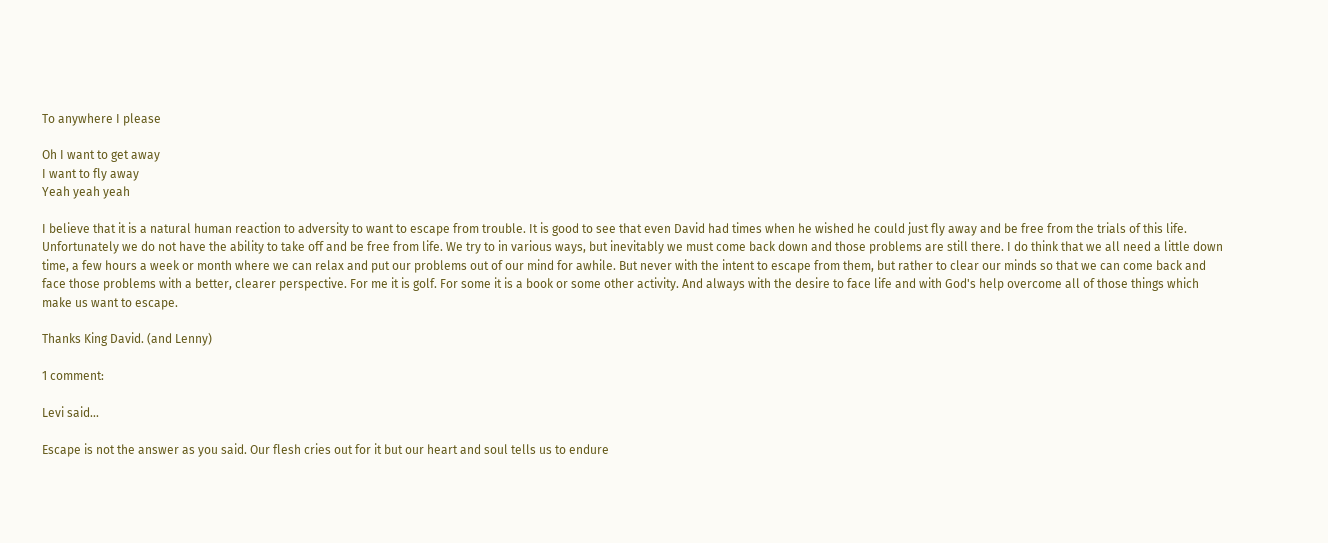To anywhere I please

Oh I want to get away
I want to fly away
Yeah yeah yeah

I believe that it is a natural human reaction to adversity to want to escape from trouble. It is good to see that even David had times when he wished he could just fly away and be free from the trials of this life. Unfortunately we do not have the ability to take off and be free from life. We try to in various ways, but inevitably we must come back down and those problems are still there. I do think that we all need a little down time, a few hours a week or month where we can relax and put our problems out of our mind for awhile. But never with the intent to escape from them, but rather to clear our minds so that we can come back and face those problems with a better, clearer perspective. For me it is golf. For some it is a book or some other activity. And always with the desire to face life and with God's help overcome all of those things which make us want to escape.

Thanks King David. (and Lenny)

1 comment:

Levi said...

Escape is not the answer as you said. Our flesh cries out for it but our heart and soul tells us to endure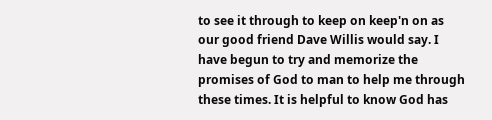to see it through to keep on keep'n on as our good friend Dave Willis would say. I have begun to try and memorize the promises of God to man to help me through these times. It is helpful to know God has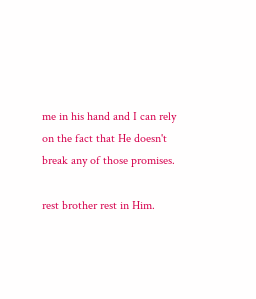me in his hand and I can rely on the fact that He doesn't break any of those promises.

rest brother rest in Him.